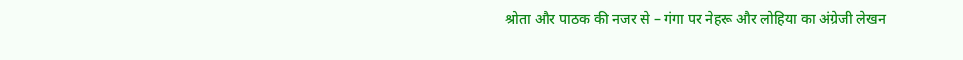श्रोता और पाठक की नजर से – गंगा पर नेहरू और लोहिया का अंग्रेजी लेखन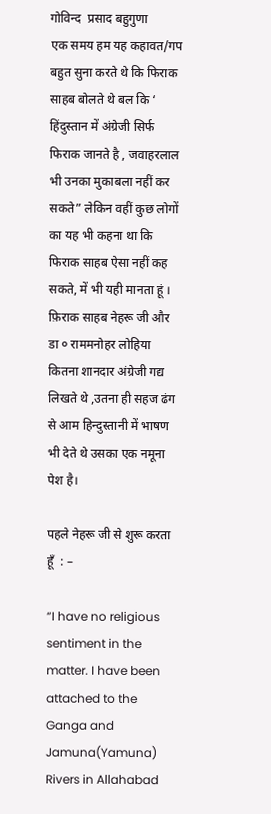गोविन्द  प्रसाद बहुगुणा
एक समय हम यह कहावत/गप बहुत सुना करते थे कि फिराक साहब बोलते थे बल कि ‘ हिंदुस्तान में अंग्रेजी सिर्फ फिराक जानते है , जवाहरलाल भी उनका मुकाबला नहीं कर सकते” लेकिन वहीं कुछ लोगों का यह भी कहना था कि फिराक साहब ऐसा नहीं कह सकते, में भी यही मानता हूं । फ़िराक साहब नेहरू जी और डा ० राममनोहर लोहिया कितना शानदार अंग्रेजी गद्य लिखते थे ,उतना ही सहज ढंग से आम हिन्दुस्तानी में भाषण भी देते थे उसका एक नमूना पेश है।

पहले नेहरू जी से शुरू करता हूँ  : –

“I have no religious sentiment in the matter. I have been attached to the Ganga and Jamuna(Yamuna) Rivers in Allahabad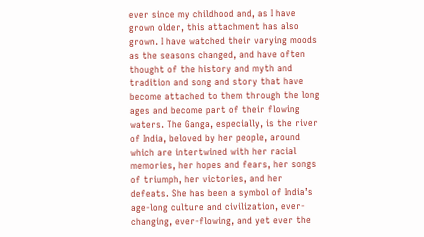ever since my childhood and, as I have grown older, this attachment has also grown. I have watched their varying moods as the seasons changed, and have often thought of the history and myth and tradition and song and story that have become attached to them through the long ages and become part of their flowing waters. The Ganga, especially, is the river of India, beloved by her people, around which are intertwined with her racial memories, her hopes and fears, her songs of triumph, her victories, and her defeats. She has been a symbol of India’s age‐long culture and civilization, ever-changing, ever-flowing, and yet ever the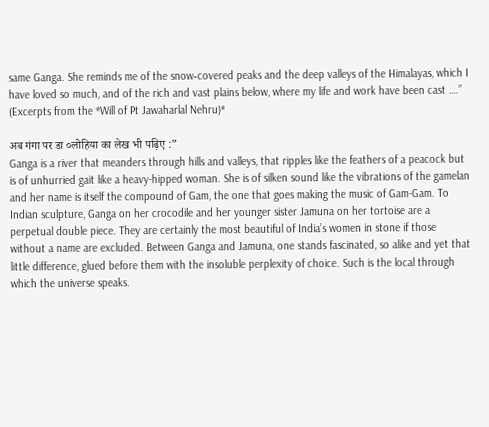same Ganga. She reminds me of the snow‐covered peaks and the deep valleys of the Himalayas, which I have loved so much, and of the rich and vast plains below, where my life and work have been cast ….” (Excerpts from the *Will of Pt Jawaharlal Nehru)*

अब गंगा पर डा ०लोहिया का लेख भी पढ़िए :”
Ganga is a river that meanders through hills and valleys, that ripples like the feathers of a peacock but is of unhurried gait like a heavy-hipped woman. She is of silken sound like the vibrations of the gamelan and her name is itself the compound of Gam, the one that goes making the music of Gam-Gam. To Indian sculpture, Ganga on her crocodile and her younger sister Jamuna on her tortoise are a perpetual double piece. They are certainly the most beautiful of India’s women in stone if those without a name are excluded. Between Ganga and Jamuna, one stands fascinated, so alike and yet that little difference, glued before them with the insoluble perplexity of choice. Such is the local through which the universe speaks.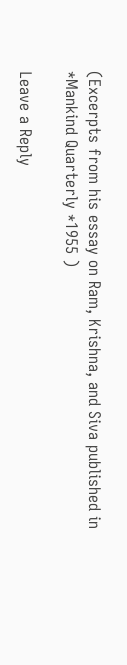(Excerpts from his essay on Ram, Krishna, and Siva published in *Mankind Quarterly *1955 )

Leave a Reply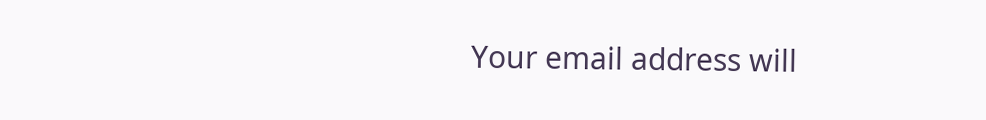Your email address will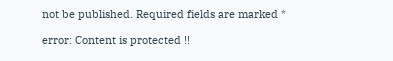not be published. Required fields are marked *

error: Content is protected !!